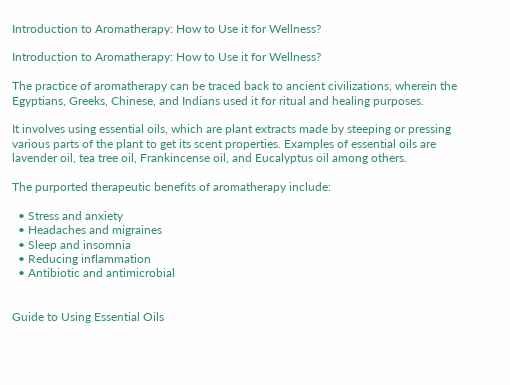Introduction to Aromatherapy: How to Use it for Wellness?

Introduction to Aromatherapy: How to Use it for Wellness?

The practice of aromatherapy can be traced back to ancient civilizations, wherein the Egyptians, Greeks, Chinese, and Indians used it for ritual and healing purposes.

It involves using essential oils, which are plant extracts made by steeping or pressing various parts of the plant to get its scent properties. Examples of essential oils are lavender oil, tea tree oil, Frankincense oil, and Eucalyptus oil among others.

The purported therapeutic benefits of aromatherapy include:

  • Stress and anxiety
  • Headaches and migraines
  • Sleep and insomnia
  • Reducing inflammation
  • Antibiotic and antimicrobial


Guide to Using Essential Oils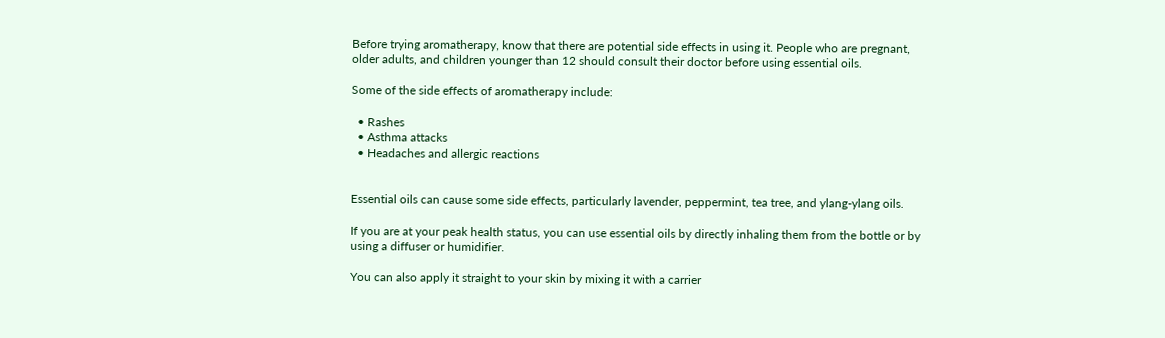Before trying aromatherapy, know that there are potential side effects in using it. People who are pregnant, older adults, and children younger than 12 should consult their doctor before using essential oils.

Some of the side effects of aromatherapy include:

  • Rashes
  • Asthma attacks
  • Headaches and allergic reactions


Essential oils can cause some side effects, particularly lavender, peppermint, tea tree, and ylang-ylang oils.

If you are at your peak health status, you can use essential oils by directly inhaling them from the bottle or by using a diffuser or humidifier.

You can also apply it straight to your skin by mixing it with a carrier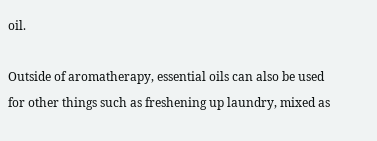oil.

Outside of aromatherapy, essential oils can also be used for other things such as freshening up laundry, mixed as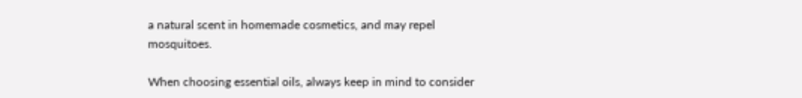a natural scent in homemade cosmetics, and may repel mosquitoes.

When choosing essential oils, always keep in mind to consider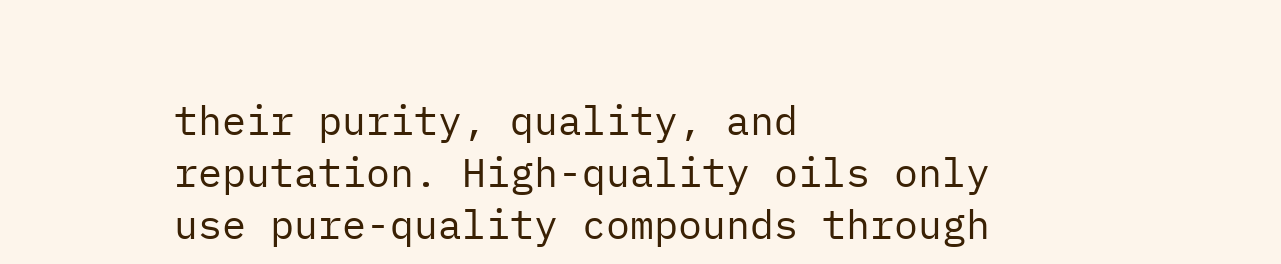their purity, quality, and reputation. High-quality oils only use pure-quality compounds through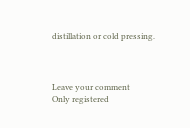distillation or cold pressing.



Leave your comment
Only registered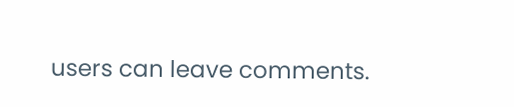users can leave comments.